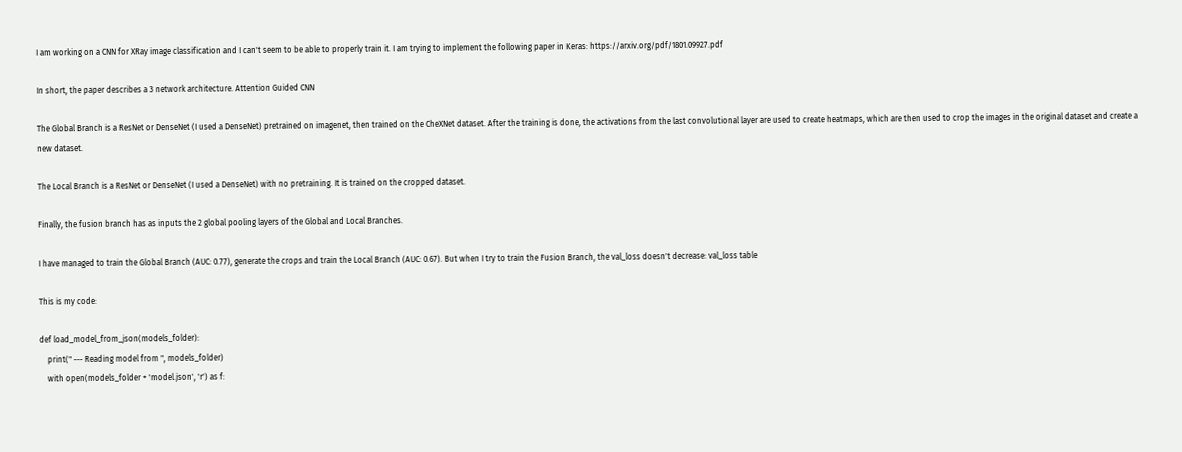I am working on a CNN for XRay image classification and I can't seem to be able to properly train it. I am trying to implement the following paper in Keras: https://arxiv.org/pdf/1801.09927.pdf

In short, the paper describes a 3 network architecture. Attention Guided CNN

The Global Branch is a ResNet or DenseNet (I used a DenseNet) pretrained on imagenet, then trained on the CheXNet dataset. After the training is done, the activations from the last convolutional layer are used to create heatmaps, which are then used to crop the images in the original dataset and create a new dataset.

The Local Branch is a ResNet or DenseNet (I used a DenseNet) with no pretraining. It is trained on the cropped dataset.

Finally, the fusion branch has as inputs the 2 global pooling layers of the Global and Local Branches.

I have managed to train the Global Branch (AUC: 0.77), generate the crops and train the Local Branch (AUC: 0.67). But when I try to train the Fusion Branch, the val_loss doesn't decrease: val_loss table

This is my code:

def load_model_from_json(models_folder):
    print(" --- Reading model from ", models_folder)
    with open(models_folder + 'model.json', 'r') as f: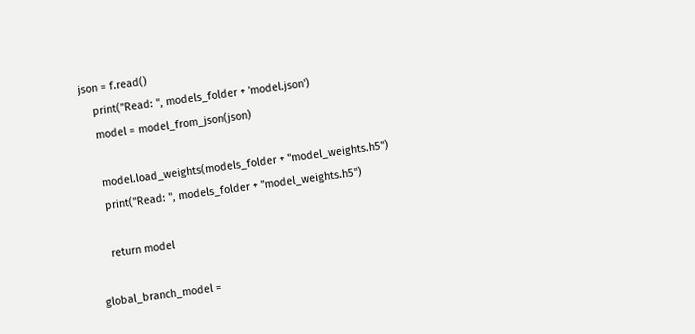json = f.read()
    print("Read: ", models_folder + 'model.json')
    model = model_from_json(json)

    model.load_weights(models_folder + "model_weights.h5")
    print("Read: ", models_folder + "model_weights.h5")

    return model

global_branch_model =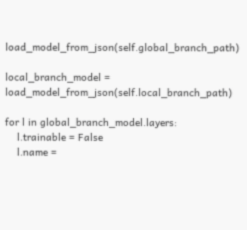load_model_from_json(self.global_branch_path)

local_branch_model = load_model_from_json(self.local_branch_path)

for l in global_branch_model.layers:
    l.trainable = False
    l.name =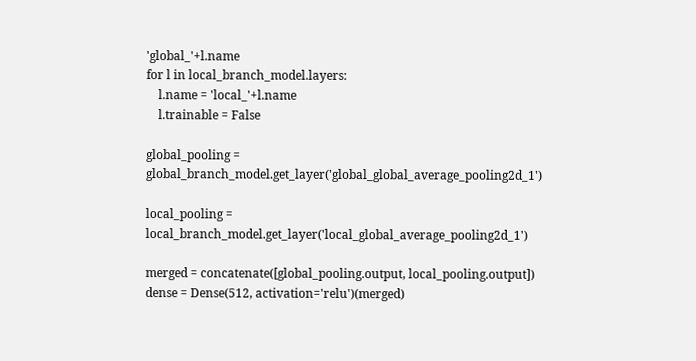'global_'+l.name
for l in local_branch_model.layers:
    l.name = 'local_'+l.name
    l.trainable = False

global_pooling = global_branch_model.get_layer('global_global_average_pooling2d_1')

local_pooling = local_branch_model.get_layer('local_global_average_pooling2d_1')

merged = concatenate([global_pooling.output, local_pooling.output])
dense = Dense(512, activation='relu')(merged)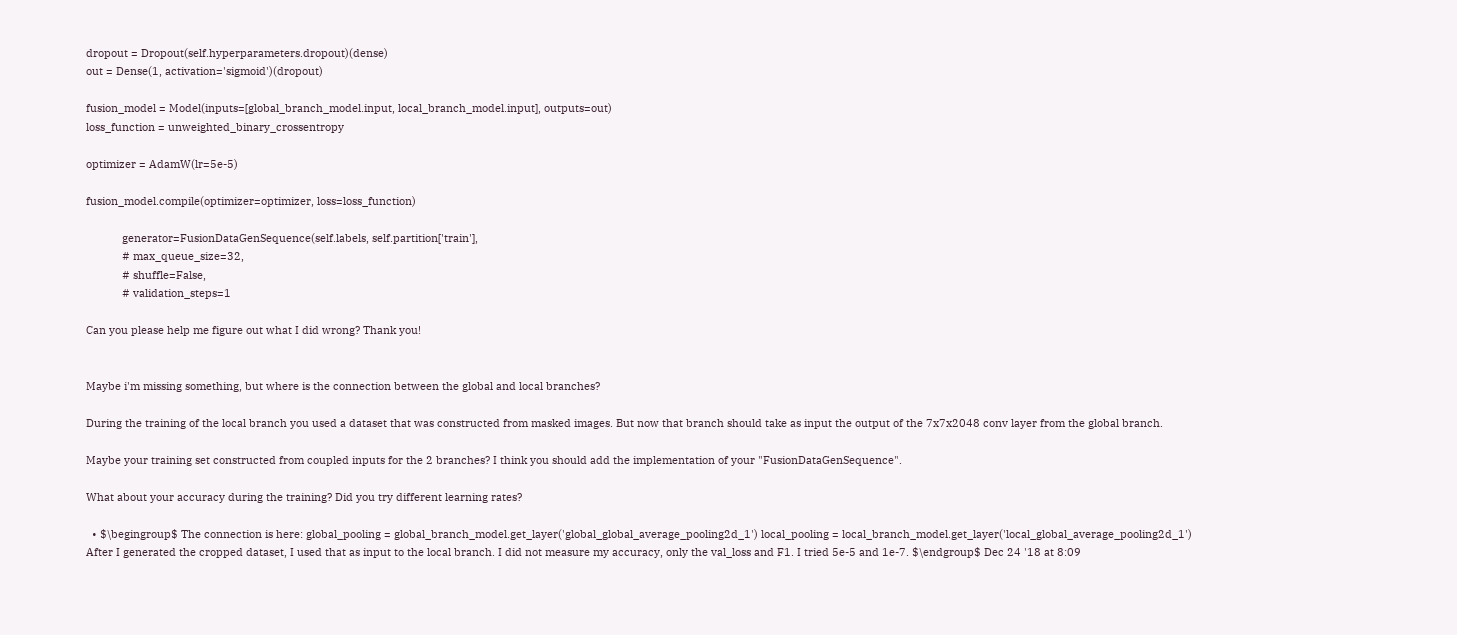dropout = Dropout(self.hyperparameters.dropout)(dense)
out = Dense(1, activation='sigmoid')(dropout)

fusion_model = Model(inputs=[global_branch_model.input, local_branch_model.input], outputs=out)
loss_function = unweighted_binary_crossentropy

optimizer = AdamW(lr=5e-5)

fusion_model.compile(optimizer=optimizer, loss=loss_function)

            generator=FusionDataGenSequence(self.labels, self.partition['train'],
            # max_queue_size=32,
            # shuffle=False,
            # validation_steps=1

Can you please help me figure out what I did wrong? Thank you!


Maybe i'm missing something, but where is the connection between the global and local branches?

During the training of the local branch you used a dataset that was constructed from masked images. But now that branch should take as input the output of the 7x7x2048 conv layer from the global branch.

Maybe your training set constructed from coupled inputs for the 2 branches? I think you should add the implementation of your "FusionDataGenSequence".

What about your accuracy during the training? Did you try different learning rates?

  • $\begingroup$ The connection is here: global_pooling = global_branch_model.get_layer('global_global_average_pooling2d_1') local_pooling = local_branch_model.get_layer('local_global_average_pooling2d_1') After I generated the cropped dataset, I used that as input to the local branch. I did not measure my accuracy, only the val_loss and F1. I tried 5e-5 and 1e-7. $\endgroup$ Dec 24 '18 at 8:09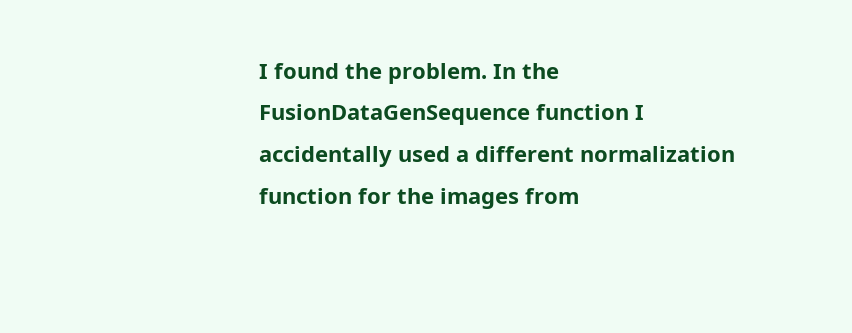I found the problem. In the FusionDataGenSequence function I accidentally used a different normalization function for the images from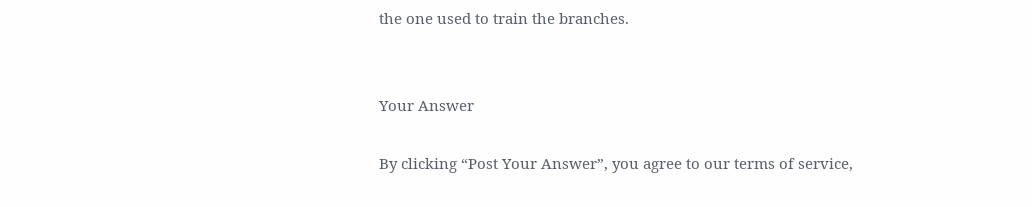the one used to train the branches.


Your Answer

By clicking “Post Your Answer”, you agree to our terms of service,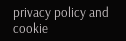privacy policy and cookie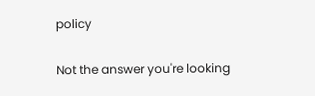policy

Not the answer you're looking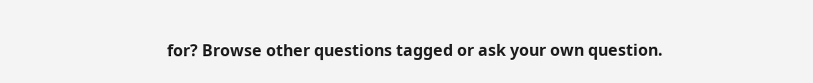for? Browse other questions tagged or ask your own question.